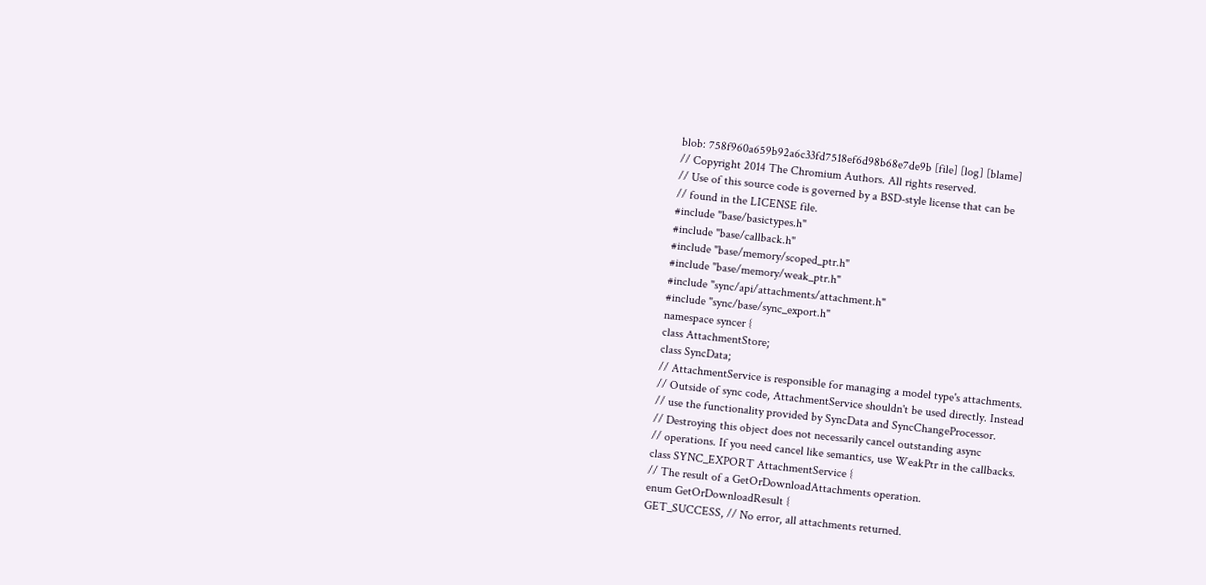blob: 758f960a659b92a6c33fd7518ef6d98b68e7de9b [file] [log] [blame]
// Copyright 2014 The Chromium Authors. All rights reserved.
// Use of this source code is governed by a BSD-style license that can be
// found in the LICENSE file.
#include "base/basictypes.h"
#include "base/callback.h"
#include "base/memory/scoped_ptr.h"
#include "base/memory/weak_ptr.h"
#include "sync/api/attachments/attachment.h"
#include "sync/base/sync_export.h"
namespace syncer {
class AttachmentStore;
class SyncData;
// AttachmentService is responsible for managing a model type's attachments.
// Outside of sync code, AttachmentService shouldn't be used directly. Instead
// use the functionality provided by SyncData and SyncChangeProcessor.
// Destroying this object does not necessarily cancel outstanding async
// operations. If you need cancel like semantics, use WeakPtr in the callbacks.
class SYNC_EXPORT AttachmentService {
// The result of a GetOrDownloadAttachments operation.
enum GetOrDownloadResult {
GET_SUCCESS, // No error, all attachments returned.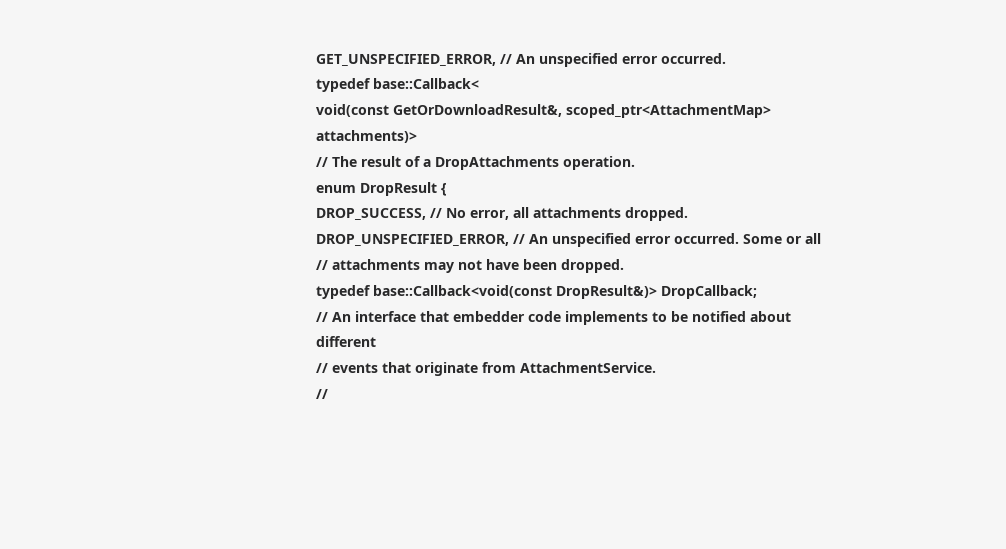GET_UNSPECIFIED_ERROR, // An unspecified error occurred.
typedef base::Callback<
void(const GetOrDownloadResult&, scoped_ptr<AttachmentMap> attachments)>
// The result of a DropAttachments operation.
enum DropResult {
DROP_SUCCESS, // No error, all attachments dropped.
DROP_UNSPECIFIED_ERROR, // An unspecified error occurred. Some or all
// attachments may not have been dropped.
typedef base::Callback<void(const DropResult&)> DropCallback;
// An interface that embedder code implements to be notified about different
// events that originate from AttachmentService.
//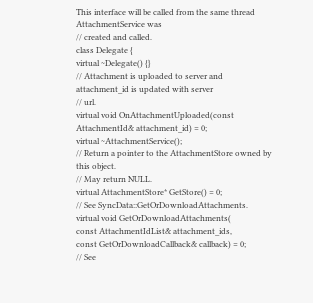This interface will be called from the same thread AttachmentService was
// created and called.
class Delegate {
virtual ~Delegate() {}
// Attachment is uploaded to server and attachment_id is updated with server
// url.
virtual void OnAttachmentUploaded(const AttachmentId& attachment_id) = 0;
virtual ~AttachmentService();
// Return a pointer to the AttachmentStore owned by this object.
// May return NULL.
virtual AttachmentStore* GetStore() = 0;
// See SyncData::GetOrDownloadAttachments.
virtual void GetOrDownloadAttachments(
const AttachmentIdList& attachment_ids,
const GetOrDownloadCallback& callback) = 0;
// See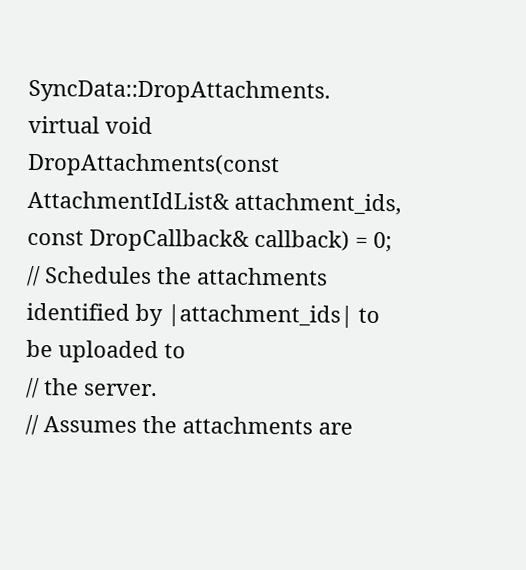SyncData::DropAttachments.
virtual void DropAttachments(const AttachmentIdList& attachment_ids,
const DropCallback& callback) = 0;
// Schedules the attachments identified by |attachment_ids| to be uploaded to
// the server.
// Assumes the attachments are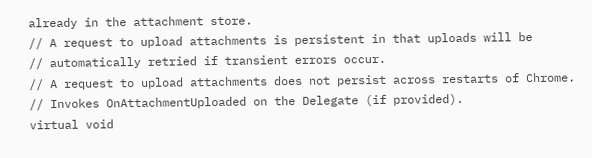already in the attachment store.
// A request to upload attachments is persistent in that uploads will be
// automatically retried if transient errors occur.
// A request to upload attachments does not persist across restarts of Chrome.
// Invokes OnAttachmentUploaded on the Delegate (if provided).
virtual void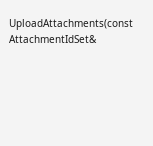UploadAttachments(const AttachmentIdSet&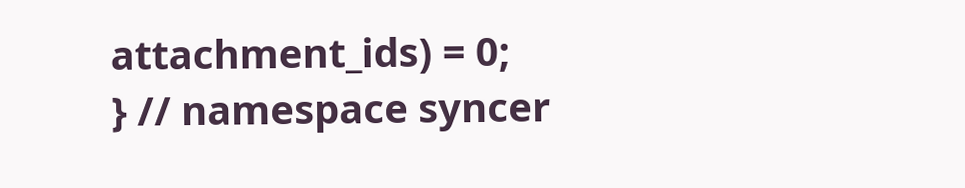attachment_ids) = 0;
} // namespace syncer